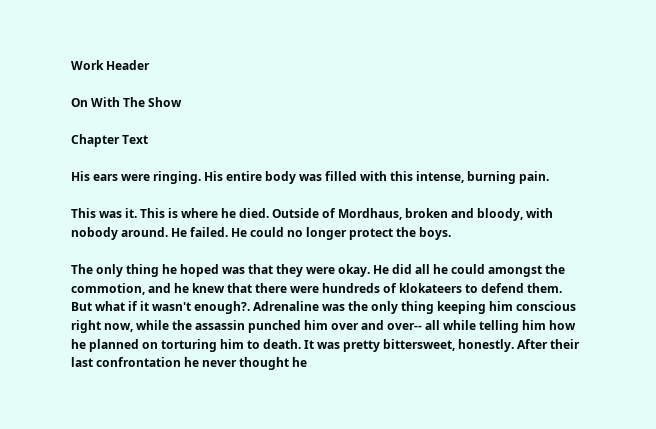Work Header

On With The Show

Chapter Text

His ears were ringing. His entire body was filled with this intense, burning pain.

This was it. This is where he died. Outside of Mordhaus, broken and bloody, with nobody around. He failed. He could no longer protect the boys.

The only thing he hoped was that they were okay. He did all he could amongst the commotion, and he knew that there were hundreds of klokateers to defend them. But what if it wasn't enough?. Adrenaline was the only thing keeping him conscious right now, while the assassin punched him over and over-- all while telling him how he planned on torturing him to death. It was pretty bittersweet, honestly. After their last confrontation he never thought he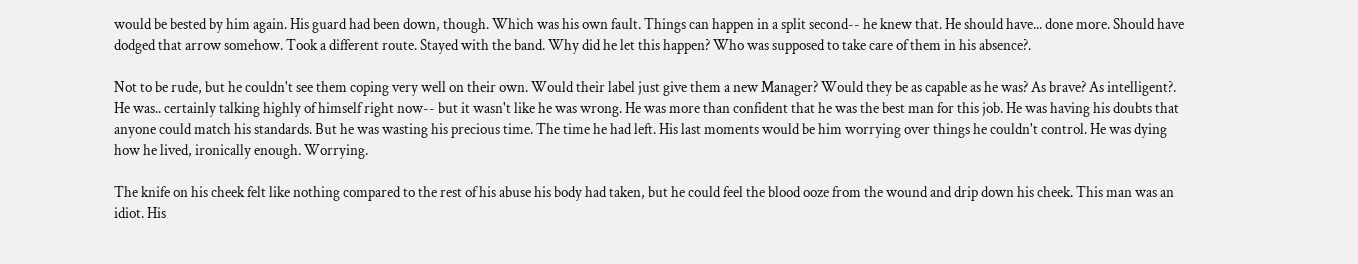would be bested by him again. His guard had been down, though. Which was his own fault. Things can happen in a split second-- he knew that. He should have... done more. Should have dodged that arrow somehow. Took a different route. Stayed with the band. Why did he let this happen? Who was supposed to take care of them in his absence?.

Not to be rude, but he couldn't see them coping very well on their own. Would their label just give them a new Manager? Would they be as capable as he was? As brave? As intelligent?. He was.. certainly talking highly of himself right now-- but it wasn't like he was wrong. He was more than confident that he was the best man for this job. He was having his doubts that anyone could match his standards. But he was wasting his precious time. The time he had left. His last moments would be him worrying over things he couldn't control. He was dying how he lived, ironically enough. Worrying.

The knife on his cheek felt like nothing compared to the rest of his abuse his body had taken, but he could feel the blood ooze from the wound and drip down his cheek. This man was an idiot. His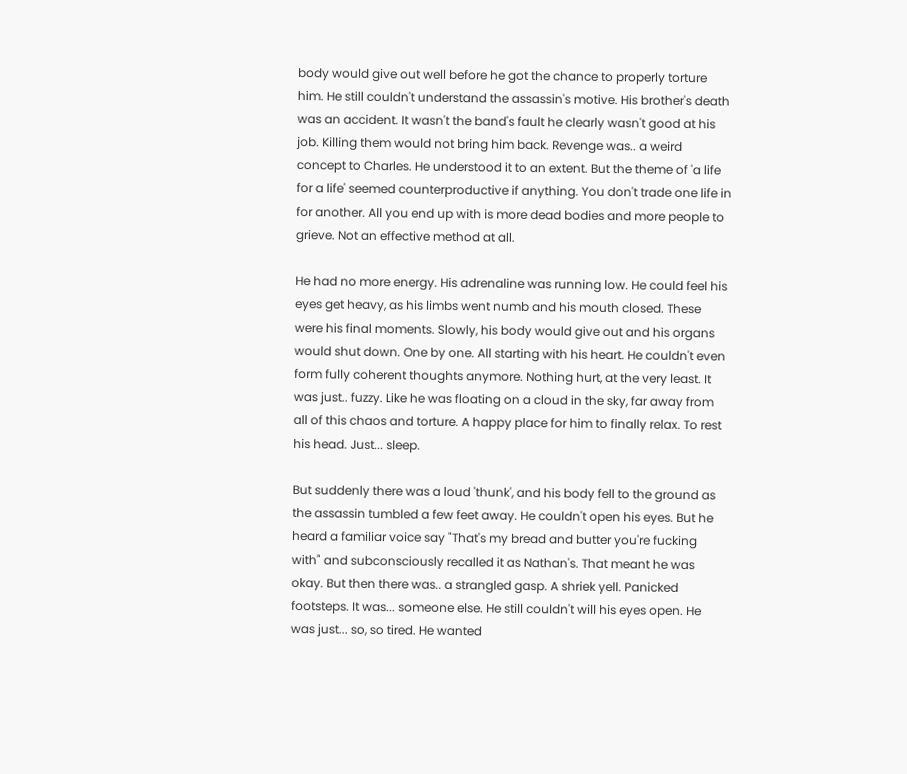body would give out well before he got the chance to properly torture him. He still couldn't understand the assassin's motive. His brother's death was an accident. It wasn't the band's fault he clearly wasn't good at his job. Killing them would not bring him back. Revenge was.. a weird concept to Charles. He understood it to an extent. But the theme of 'a life for a life' seemed counterproductive if anything. You don't trade one life in for another. All you end up with is more dead bodies and more people to grieve. Not an effective method at all.

He had no more energy. His adrenaline was running low. He could feel his eyes get heavy, as his limbs went numb and his mouth closed. These were his final moments. Slowly, his body would give out and his organs would shut down. One by one. All starting with his heart. He couldn't even form fully coherent thoughts anymore. Nothing hurt, at the very least. It was just.. fuzzy. Like he was floating on a cloud in the sky, far away from all of this chaos and torture. A happy place for him to finally relax. To rest his head. Just... sleep.

But suddenly there was a loud 'thunk', and his body fell to the ground as the assassin tumbled a few feet away. He couldn't open his eyes. But he heard a familiar voice say "That's my bread and butter you're fucking with" and subconsciously recalled it as Nathan's. That meant he was okay. But then there was.. a strangled gasp. A shriek yell. Panicked footsteps. It was... someone else. He still couldn't will his eyes open. He was just... so, so tired. He wanted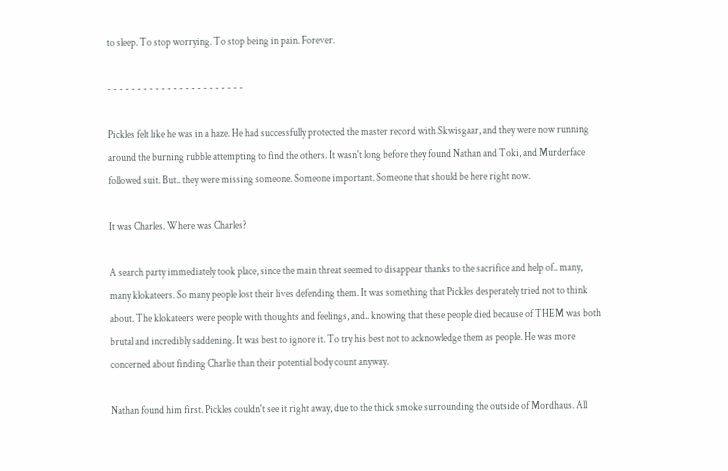to sleep. To stop worrying. To stop being in pain. Forever.

- - - - - - - - - - - - - - - - - - - - - - -

Pickles felt like he was in a haze. He had successfully protected the master record with Skwisgaar, and they were now running around the burning rubble attempting to find the others. It wasn't long before they found Nathan and Toki, and Murderface followed suit. But.. they were missing someone. Someone important. Someone that should be here right now.

It was Charles. Where was Charles?

A search party immediately took place, since the main threat seemed to disappear thanks to the sacrifice and help of.. many, many klokateers. So many people lost their lives defending them. It was something that Pickles desperately tried not to think about. The klokateers were people with thoughts and feelings, and.. knowing that these people died because of THEM was both brutal and incredibly saddening. It was best to ignore it. To try his best not to acknowledge them as people. He was more concerned about finding Charlie than their potential body count anyway.

Nathan found him first. Pickles couldn't see it right away, due to the thick smoke surrounding the outside of Mordhaus. All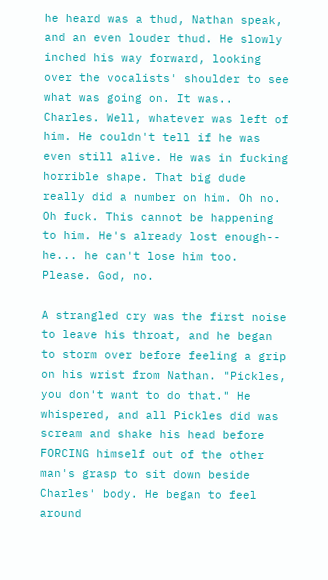he heard was a thud, Nathan speak, and an even louder thud. He slowly inched his way forward, looking over the vocalists' shoulder to see what was going on. It was.. Charles. Well, whatever was left of him. He couldn't tell if he was even still alive. He was in fucking horrible shape. That big dude really did a number on him. Oh no. Oh fuck. This cannot be happening to him. He's already lost enough-- he... he can't lose him too. Please. God, no.

A strangled cry was the first noise to leave his throat, and he began to storm over before feeling a grip on his wrist from Nathan. "Pickles, you don't want to do that." He whispered, and all Pickles did was scream and shake his head before FORCING himself out of the other man's grasp to sit down beside Charles' body. He began to feel around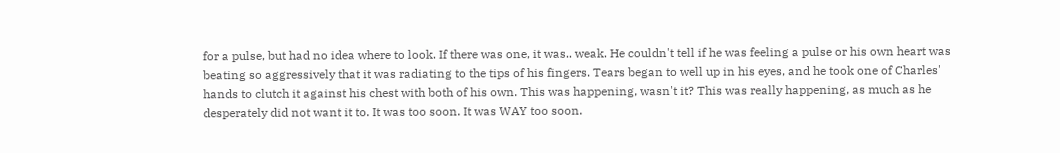for a pulse, but had no idea where to look. If there was one, it was.. weak. He couldn't tell if he was feeling a pulse or his own heart was beating so aggressively that it was radiating to the tips of his fingers. Tears began to well up in his eyes, and he took one of Charles' hands to clutch it against his chest with both of his own. This was happening, wasn't it? This was really happening, as much as he desperately did not want it to. It was too soon. It was WAY too soon.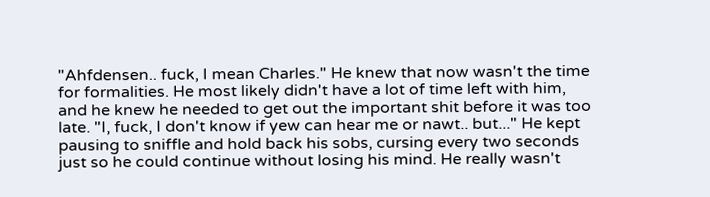"Ahfdensen.. fuck, I mean Charles." He knew that now wasn't the time for formalities. He most likely didn't have a lot of time left with him, and he knew he needed to get out the important shit before it was too late. "I, fuck, I don't know if yew can hear me or nawt.. but..." He kept pausing to sniffle and hold back his sobs, cursing every two seconds just so he could continue without losing his mind. He really wasn't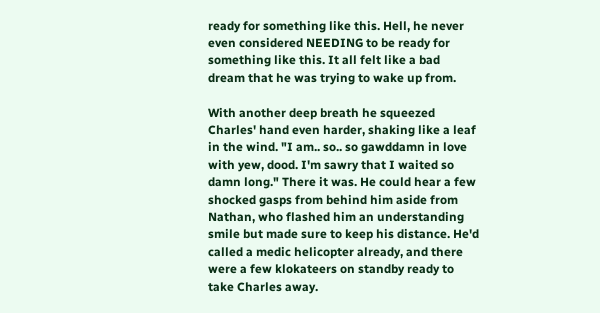ready for something like this. Hell, he never even considered NEEDING to be ready for something like this. It all felt like a bad dream that he was trying to wake up from.

With another deep breath he squeezed Charles' hand even harder, shaking like a leaf in the wind. "I am.. so.. so gawddamn in love with yew, dood. I'm sawry that I waited so damn long." There it was. He could hear a few shocked gasps from behind him aside from Nathan, who flashed him an understanding smile but made sure to keep his distance. He'd called a medic helicopter already, and there were a few klokateers on standby ready to take Charles away.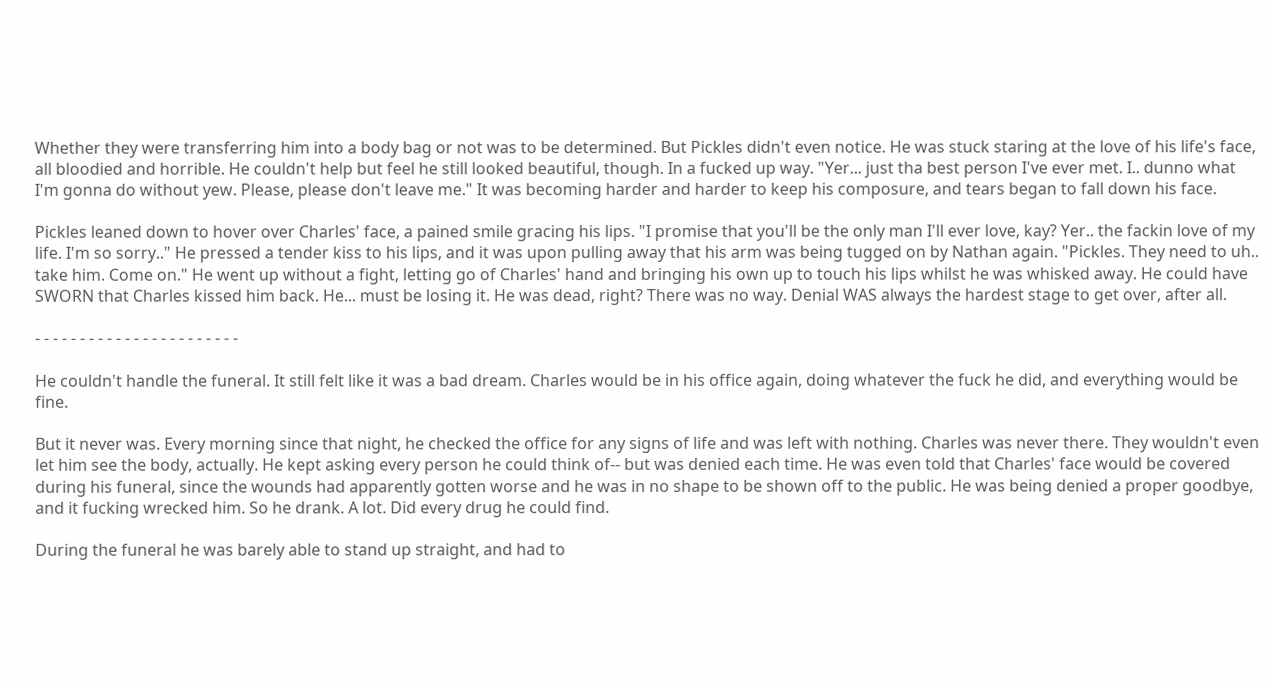Whether they were transferring him into a body bag or not was to be determined. But Pickles didn't even notice. He was stuck staring at the love of his life's face, all bloodied and horrible. He couldn't help but feel he still looked beautiful, though. In a fucked up way. "Yer... just tha best person I've ever met. I.. dunno what I'm gonna do without yew. Please, please don't leave me." It was becoming harder and harder to keep his composure, and tears began to fall down his face.

Pickles leaned down to hover over Charles' face, a pained smile gracing his lips. "I promise that you'll be the only man I'll ever love, kay? Yer.. the fackin love of my life. I'm so sorry.." He pressed a tender kiss to his lips, and it was upon pulling away that his arm was being tugged on by Nathan again. "Pickles. They need to uh.. take him. Come on." He went up without a fight, letting go of Charles' hand and bringing his own up to touch his lips whilst he was whisked away. He could have SWORN that Charles kissed him back. He... must be losing it. He was dead, right? There was no way. Denial WAS always the hardest stage to get over, after all.

- - - - - - - - - - - - - - - - - - - - - - -

He couldn't handle the funeral. It still felt like it was a bad dream. Charles would be in his office again, doing whatever the fuck he did, and everything would be fine.

But it never was. Every morning since that night, he checked the office for any signs of life and was left with nothing. Charles was never there. They wouldn't even let him see the body, actually. He kept asking every person he could think of-- but was denied each time. He was even told that Charles' face would be covered during his funeral, since the wounds had apparently gotten worse and he was in no shape to be shown off to the public. He was being denied a proper goodbye, and it fucking wrecked him. So he drank. A lot. Did every drug he could find.

During the funeral he was barely able to stand up straight, and had to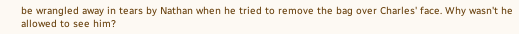be wrangled away in tears by Nathan when he tried to remove the bag over Charles' face. Why wasn't he allowed to see him?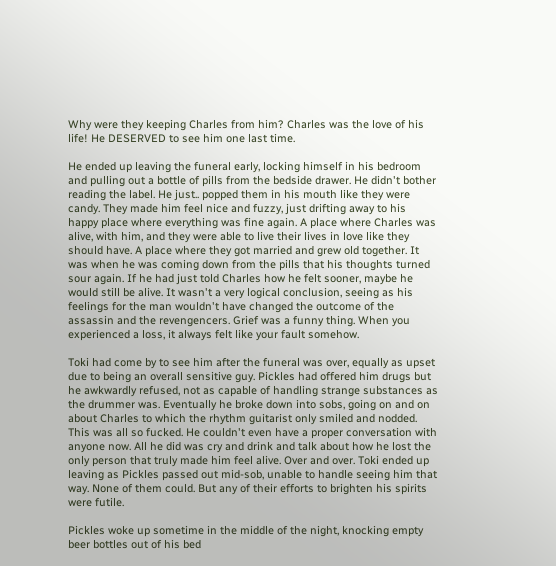Why were they keeping Charles from him? Charles was the love of his life! He DESERVED to see him one last time.

He ended up leaving the funeral early, locking himself in his bedroom and pulling out a bottle of pills from the bedside drawer. He didn't bother reading the label. He just.. popped them in his mouth like they were candy. They made him feel nice and fuzzy, just drifting away to his happy place where everything was fine again. A place where Charles was alive, with him, and they were able to live their lives in love like they should have. A place where they got married and grew old together. It was when he was coming down from the pills that his thoughts turned sour again. If he had just told Charles how he felt sooner, maybe he would still be alive. It wasn't a very logical conclusion, seeing as his feelings for the man wouldn't have changed the outcome of the assassin and the revengencers. Grief was a funny thing. When you experienced a loss, it always felt like your fault somehow.

Toki had come by to see him after the funeral was over, equally as upset due to being an overall sensitive guy. Pickles had offered him drugs but he awkwardly refused, not as capable of handling strange substances as the drummer was. Eventually he broke down into sobs, going on and on about Charles to which the rhythm guitarist only smiled and nodded. This was all so fucked. He couldn't even have a proper conversation with anyone now. All he did was cry and drink and talk about how he lost the only person that truly made him feel alive. Over and over. Toki ended up leaving as Pickles passed out mid-sob, unable to handle seeing him that way. None of them could. But any of their efforts to brighten his spirits were futile.

Pickles woke up sometime in the middle of the night, knocking empty beer bottles out of his bed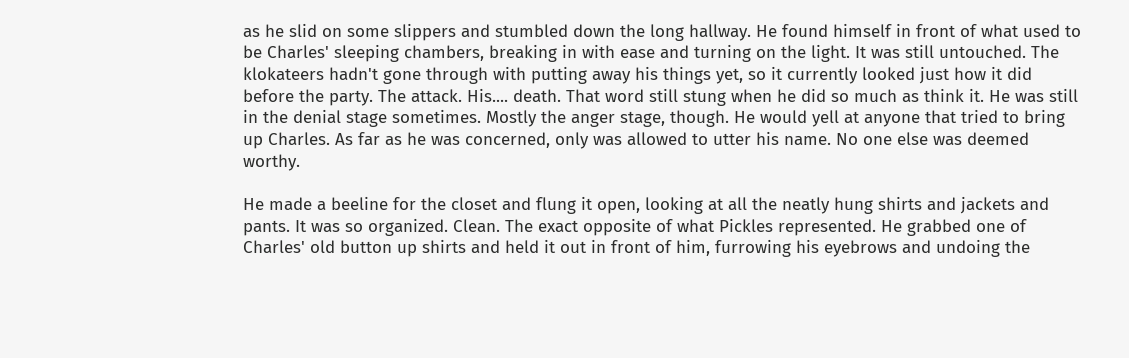as he slid on some slippers and stumbled down the long hallway. He found himself in front of what used to be Charles' sleeping chambers, breaking in with ease and turning on the light. It was still untouched. The klokateers hadn't gone through with putting away his things yet, so it currently looked just how it did before the party. The attack. His.... death. That word still stung when he did so much as think it. He was still in the denial stage sometimes. Mostly the anger stage, though. He would yell at anyone that tried to bring up Charles. As far as he was concerned, only was allowed to utter his name. No one else was deemed worthy.

He made a beeline for the closet and flung it open, looking at all the neatly hung shirts and jackets and pants. It was so organized. Clean. The exact opposite of what Pickles represented. He grabbed one of Charles' old button up shirts and held it out in front of him, furrowing his eyebrows and undoing the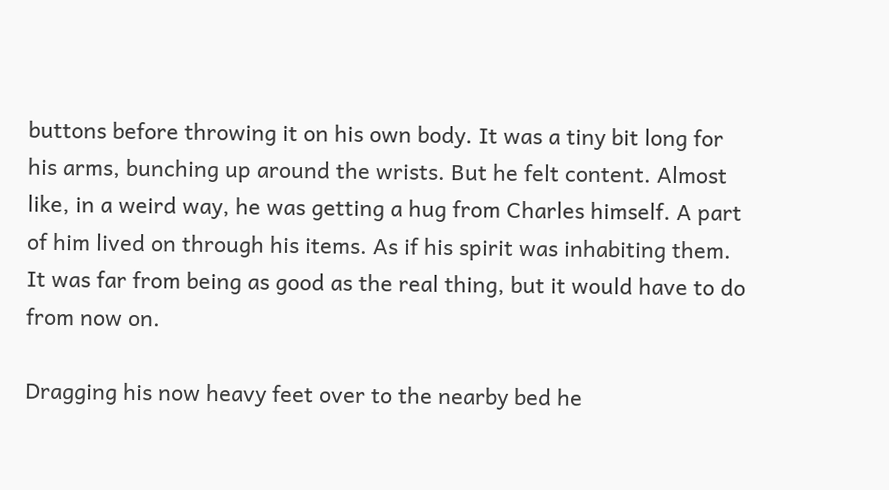buttons before throwing it on his own body. It was a tiny bit long for his arms, bunching up around the wrists. But he felt content. Almost like, in a weird way, he was getting a hug from Charles himself. A part of him lived on through his items. As if his spirit was inhabiting them. It was far from being as good as the real thing, but it would have to do from now on.

Dragging his now heavy feet over to the nearby bed he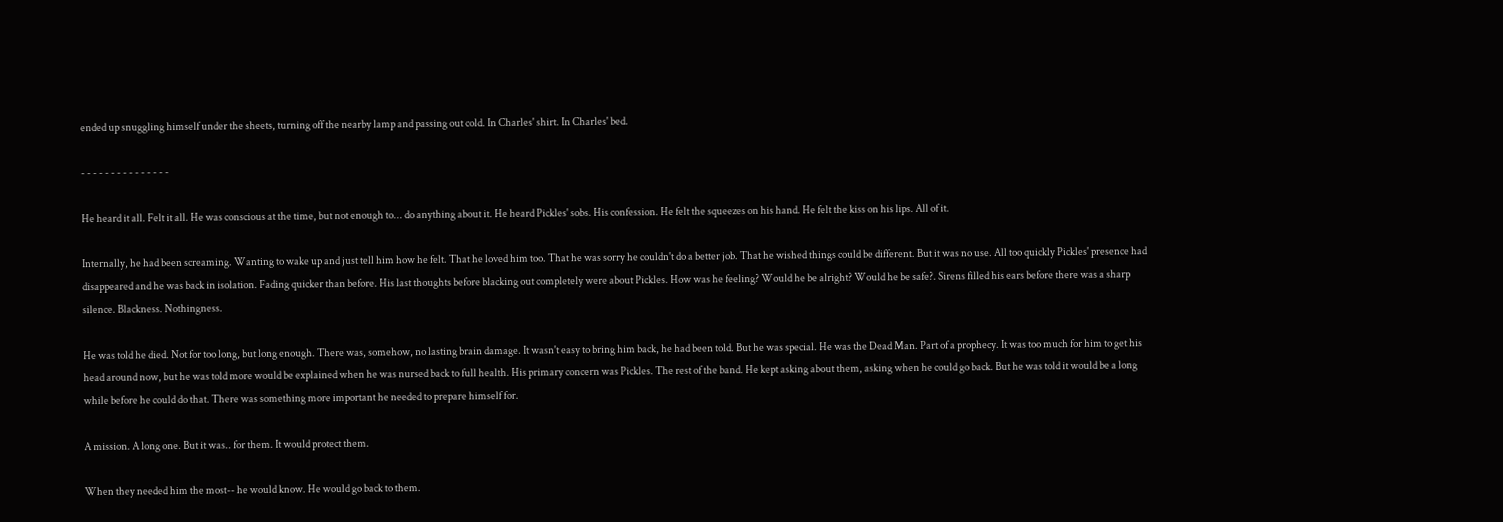ended up snuggling himself under the sheets, turning off the nearby lamp and passing out cold. In Charles' shirt. In Charles' bed.

- - - - - - - - - - - - - - -

He heard it all. Felt it all. He was conscious at the time, but not enough to... do anything about it. He heard Pickles' sobs. His confession. He felt the squeezes on his hand. He felt the kiss on his lips. All of it.

Internally, he had been screaming. Wanting to wake up and just tell him how he felt. That he loved him too. That he was sorry he couldn't do a better job. That he wished things could be different. But it was no use. All too quickly Pickles' presence had disappeared and he was back in isolation. Fading quicker than before. His last thoughts before blacking out completely were about Pickles. How was he feeling? Would he be alright? Would he be safe?. Sirens filled his ears before there was a sharp silence. Blackness. Nothingness.

He was told he died. Not for too long, but long enough. There was, somehow, no lasting brain damage. It wasn't easy to bring him back, he had been told. But he was special. He was the Dead Man. Part of a prophecy. It was too much for him to get his head around now, but he was told more would be explained when he was nursed back to full health. His primary concern was Pickles. The rest of the band. He kept asking about them, asking when he could go back. But he was told it would be a long while before he could do that. There was something more important he needed to prepare himself for.

A mission. A long one. But it was.. for them. It would protect them.

When they needed him the most-- he would know. He would go back to them.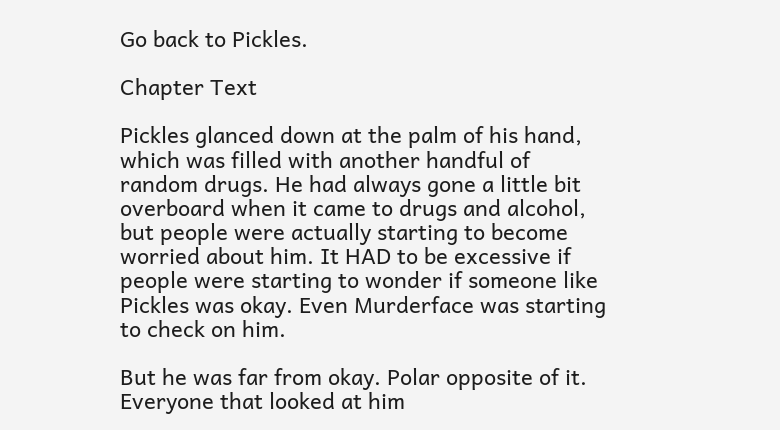Go back to Pickles.

Chapter Text

Pickles glanced down at the palm of his hand, which was filled with another handful of random drugs. He had always gone a little bit overboard when it came to drugs and alcohol, but people were actually starting to become worried about him. It HAD to be excessive if people were starting to wonder if someone like Pickles was okay. Even Murderface was starting to check on him.

But he was far from okay. Polar opposite of it. Everyone that looked at him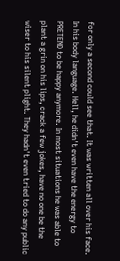for only a second could see that. It was written all over his face. In his body language. Hell, he didn't even have the energy to PRETEND to be happy anymore. In most situations he was able to plant a grin on his lips, crack a few jokes, have no one be the wiser to his silent plight. They hadn't even tried to do any public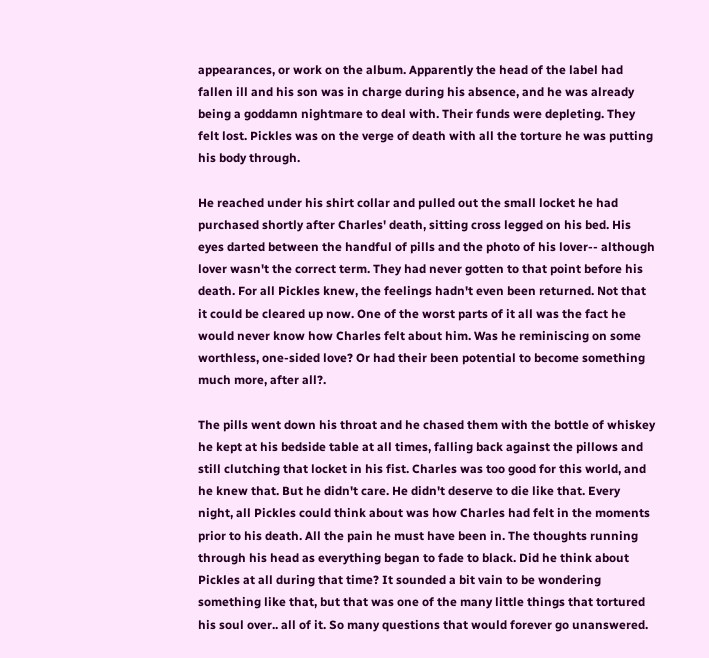appearances, or work on the album. Apparently the head of the label had fallen ill and his son was in charge during his absence, and he was already being a goddamn nightmare to deal with. Their funds were depleting. They felt lost. Pickles was on the verge of death with all the torture he was putting his body through.

He reached under his shirt collar and pulled out the small locket he had purchased shortly after Charles' death, sitting cross legged on his bed. His eyes darted between the handful of pills and the photo of his lover-- although lover wasn't the correct term. They had never gotten to that point before his death. For all Pickles knew, the feelings hadn't even been returned. Not that it could be cleared up now. One of the worst parts of it all was the fact he would never know how Charles felt about him. Was he reminiscing on some worthless, one-sided love? Or had their been potential to become something much more, after all?.

The pills went down his throat and he chased them with the bottle of whiskey he kept at his bedside table at all times, falling back against the pillows and still clutching that locket in his fist. Charles was too good for this world, and he knew that. But he didn't care. He didn't deserve to die like that. Every night, all Pickles could think about was how Charles had felt in the moments prior to his death. All the pain he must have been in. The thoughts running through his head as everything began to fade to black. Did he think about Pickles at all during that time? It sounded a bit vain to be wondering something like that, but that was one of the many little things that tortured his soul over.. all of it. So many questions that would forever go unanswered.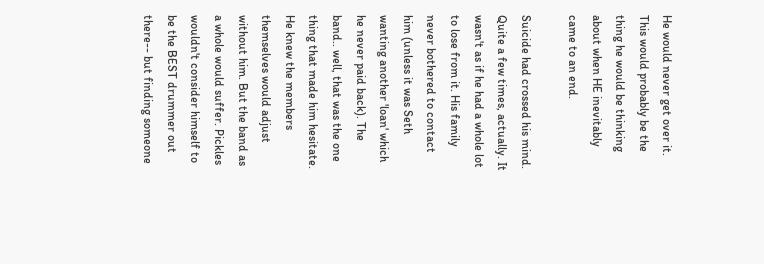He would never get over it. This would probably be the thing he would be thinking about when HE inevitably came to an end.

Suicide had crossed his mind. Quite a few times, actually. It wasn't as if he had a whole lot to lose from it. His family never bothered to contact him (unless it was Seth wanting another 'loan' which he never paid back). The band.. well, that was the one thing that made him hesitate. He knew the members themselves would adjust without him. But the band as a whole would suffer. Pickles wouldn't consider himself to be the BEST drummer out there-- but finding someone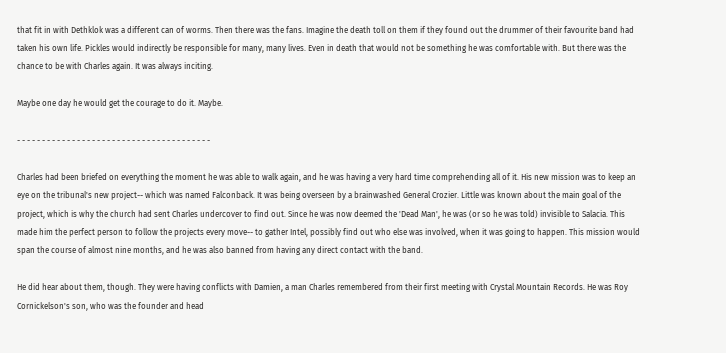that fit in with Dethklok was a different can of worms. Then there was the fans. Imagine the death toll on them if they found out the drummer of their favourite band had taken his own life. Pickles would indirectly be responsible for many, many lives. Even in death that would not be something he was comfortable with. But there was the chance to be with Charles again. It was always inciting.

Maybe one day he would get the courage to do it. Maybe.

- - - - - - - - - - - - - - - - - - - - - - - - - - - - - - - - - - - - - - -

Charles had been briefed on everything the moment he was able to walk again, and he was having a very hard time comprehending all of it. His new mission was to keep an eye on the tribunal's new project-- which was named Falconback. It was being overseen by a brainwashed General Crozier. Little was known about the main goal of the project, which is why the church had sent Charles undercover to find out. Since he was now deemed the 'Dead Man', he was (or so he was told) invisible to Salacia. This made him the perfect person to follow the projects every move-- to gather Intel, possibly find out who else was involved, when it was going to happen. This mission would span the course of almost nine months, and he was also banned from having any direct contact with the band.

He did hear about them, though. They were having conflicts with Damien, a man Charles remembered from their first meeting with Crystal Mountain Records. He was Roy Cornickelson's son, who was the founder and head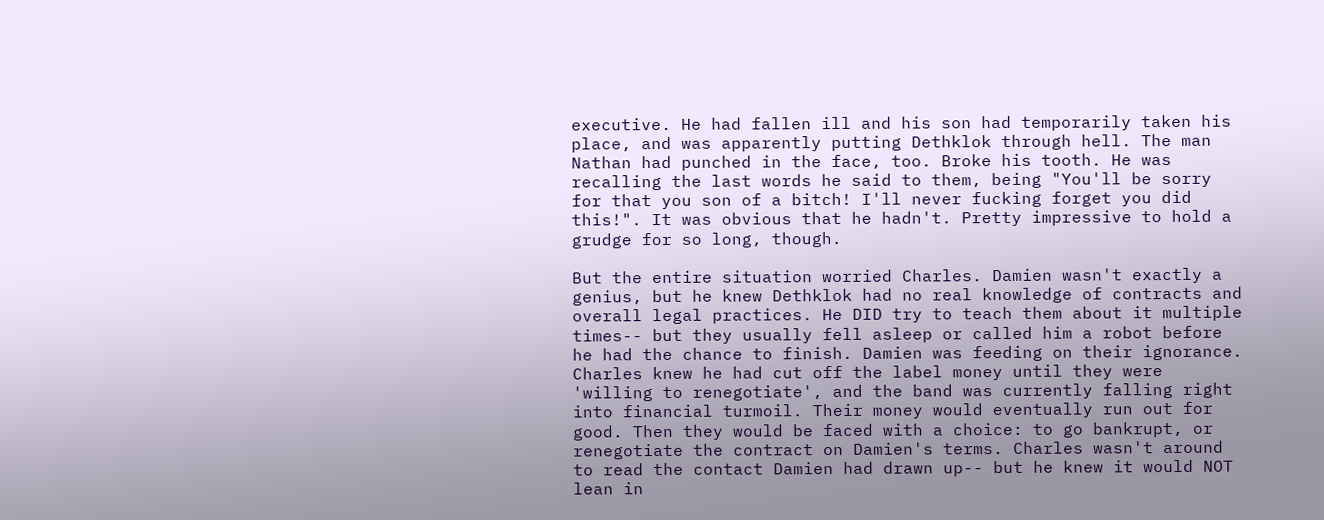executive. He had fallen ill and his son had temporarily taken his place, and was apparently putting Dethklok through hell. The man Nathan had punched in the face, too. Broke his tooth. He was recalling the last words he said to them, being "You'll be sorry for that you son of a bitch! I'll never fucking forget you did this!". It was obvious that he hadn't. Pretty impressive to hold a grudge for so long, though.

But the entire situation worried Charles. Damien wasn't exactly a genius, but he knew Dethklok had no real knowledge of contracts and overall legal practices. He DID try to teach them about it multiple times-- but they usually fell asleep or called him a robot before he had the chance to finish. Damien was feeding on their ignorance. Charles knew he had cut off the label money until they were 'willing to renegotiate', and the band was currently falling right into financial turmoil. Their money would eventually run out for good. Then they would be faced with a choice: to go bankrupt, or renegotiate the contract on Damien's terms. Charles wasn't around to read the contact Damien had drawn up-- but he knew it would NOT lean in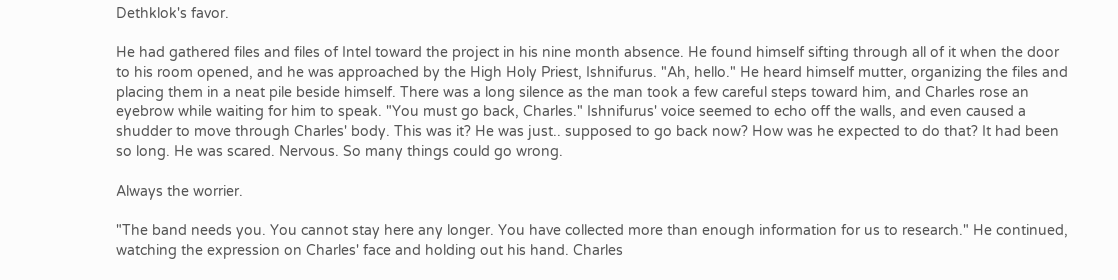Dethklok's favor.

He had gathered files and files of Intel toward the project in his nine month absence. He found himself sifting through all of it when the door to his room opened, and he was approached by the High Holy Priest, Ishnifurus. "Ah, hello." He heard himself mutter, organizing the files and placing them in a neat pile beside himself. There was a long silence as the man took a few careful steps toward him, and Charles rose an eyebrow while waiting for him to speak. "You must go back, Charles." Ishnifurus' voice seemed to echo off the walls, and even caused a shudder to move through Charles' body. This was it? He was just.. supposed to go back now? How was he expected to do that? It had been so long. He was scared. Nervous. So many things could go wrong.

Always the worrier.

"The band needs you. You cannot stay here any longer. You have collected more than enough information for us to research." He continued, watching the expression on Charles' face and holding out his hand. Charles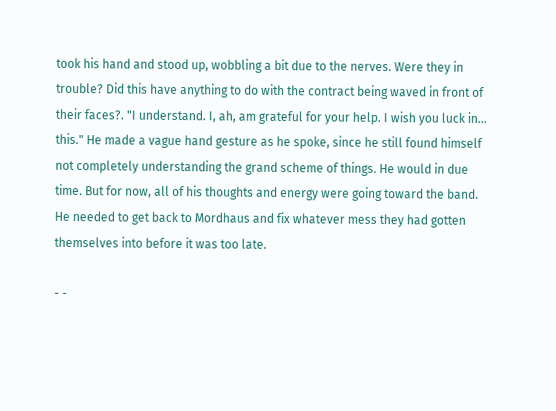took his hand and stood up, wobbling a bit due to the nerves. Were they in trouble? Did this have anything to do with the contract being waved in front of their faces?. "I understand. I, ah, am grateful for your help. I wish you luck in... this." He made a vague hand gesture as he spoke, since he still found himself not completely understanding the grand scheme of things. He would in due time. But for now, all of his thoughts and energy were going toward the band. He needed to get back to Mordhaus and fix whatever mess they had gotten themselves into before it was too late.

- -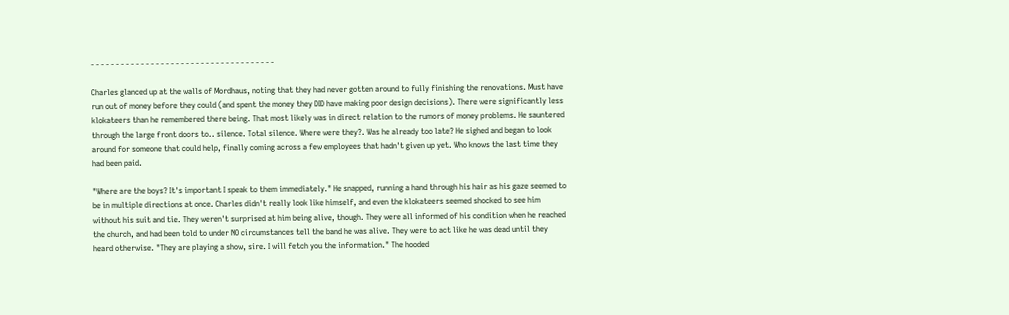- - - - - - - - - - - - - - - - - - - - - - - - - - - - - - - - - - - - -

Charles glanced up at the walls of Mordhaus, noting that they had never gotten around to fully finishing the renovations. Must have run out of money before they could (and spent the money they DID have making poor design decisions). There were significantly less klokateers than he remembered there being. That most likely was in direct relation to the rumors of money problems. He sauntered through the large front doors to.. silence. Total silence. Where were they?. Was he already too late? He sighed and began to look around for someone that could help, finally coming across a few employees that hadn't given up yet. Who knows the last time they had been paid.

"Where are the boys? It's important I speak to them immediately." He snapped, running a hand through his hair as his gaze seemed to be in multiple directions at once. Charles didn't really look like himself, and even the klokateers seemed shocked to see him without his suit and tie. They weren't surprised at him being alive, though. They were all informed of his condition when he reached the church, and had been told to under NO circumstances tell the band he was alive. They were to act like he was dead until they heard otherwise. "They are playing a show, sire. I will fetch you the information." The hooded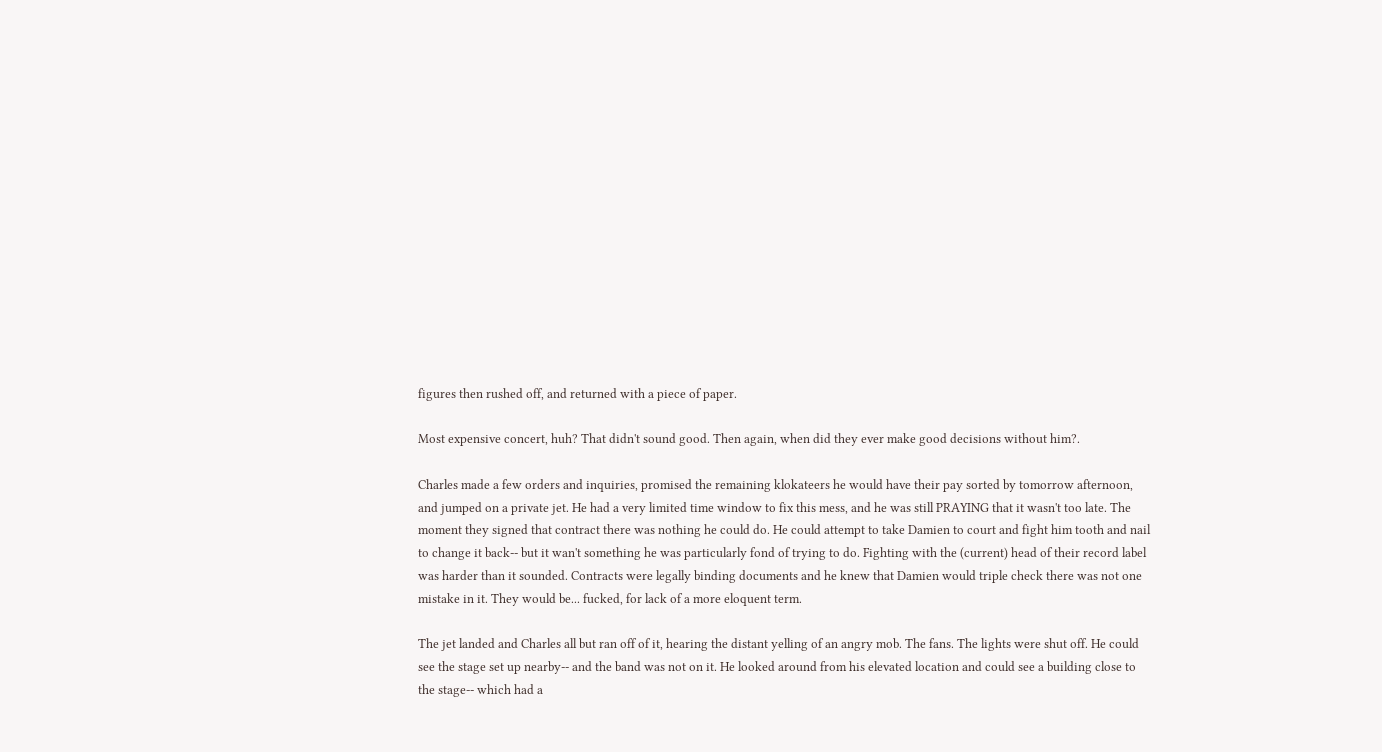figures then rushed off, and returned with a piece of paper.

Most expensive concert, huh? That didn't sound good. Then again, when did they ever make good decisions without him?.

Charles made a few orders and inquiries, promised the remaining klokateers he would have their pay sorted by tomorrow afternoon, and jumped on a private jet. He had a very limited time window to fix this mess, and he was still PRAYING that it wasn't too late. The moment they signed that contract there was nothing he could do. He could attempt to take Damien to court and fight him tooth and nail to change it back-- but it wan't something he was particularly fond of trying to do. Fighting with the (current) head of their record label was harder than it sounded. Contracts were legally binding documents and he knew that Damien would triple check there was not one mistake in it. They would be... fucked, for lack of a more eloquent term.

The jet landed and Charles all but ran off of it, hearing the distant yelling of an angry mob. The fans. The lights were shut off. He could see the stage set up nearby-- and the band was not on it. He looked around from his elevated location and could see a building close to the stage-- which had a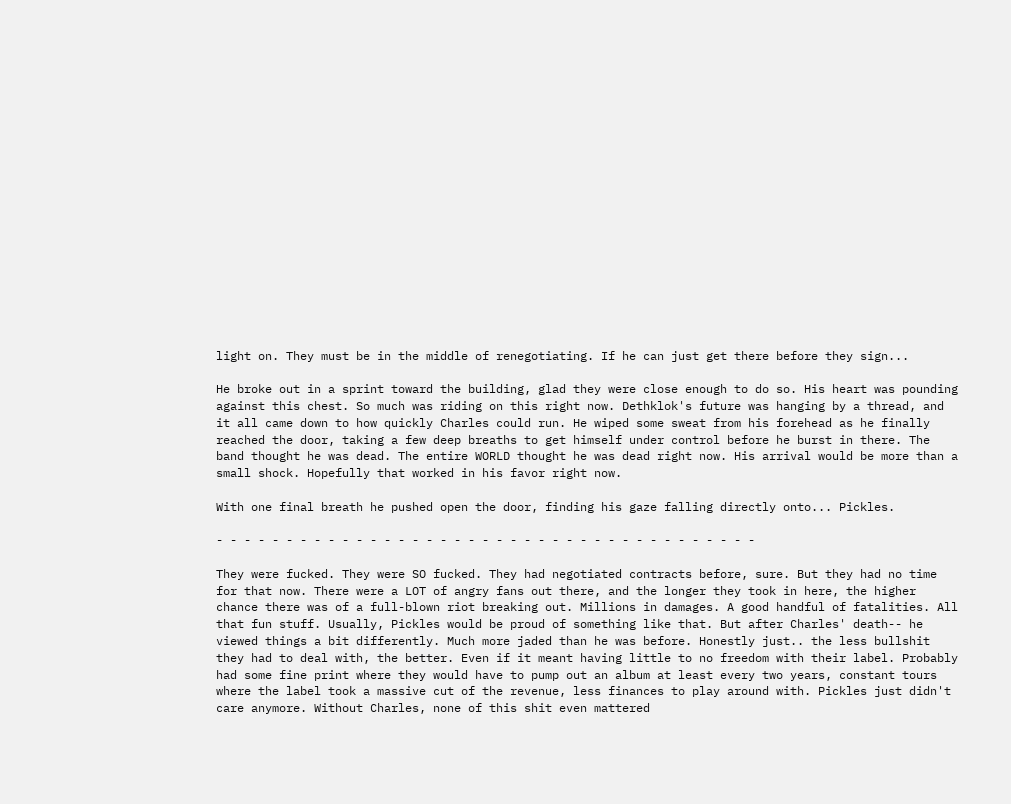light on. They must be in the middle of renegotiating. If he can just get there before they sign...

He broke out in a sprint toward the building, glad they were close enough to do so. His heart was pounding against this chest. So much was riding on this right now. Dethklok's future was hanging by a thread, and it all came down to how quickly Charles could run. He wiped some sweat from his forehead as he finally reached the door, taking a few deep breaths to get himself under control before he burst in there. The band thought he was dead. The entire WORLD thought he was dead right now. His arrival would be more than a small shock. Hopefully that worked in his favor right now.

With one final breath he pushed open the door, finding his gaze falling directly onto... Pickles.

- - - - - - - - - - - - - - - - - - - - - - - - - - - - - - - - - - - - - - -

They were fucked. They were SO fucked. They had negotiated contracts before, sure. But they had no time for that now. There were a LOT of angry fans out there, and the longer they took in here, the higher chance there was of a full-blown riot breaking out. Millions in damages. A good handful of fatalities. All that fun stuff. Usually, Pickles would be proud of something like that. But after Charles' death-- he viewed things a bit differently. Much more jaded than he was before. Honestly just.. the less bullshit they had to deal with, the better. Even if it meant having little to no freedom with their label. Probably had some fine print where they would have to pump out an album at least every two years, constant tours where the label took a massive cut of the revenue, less finances to play around with. Pickles just didn't care anymore. Without Charles, none of this shit even mattered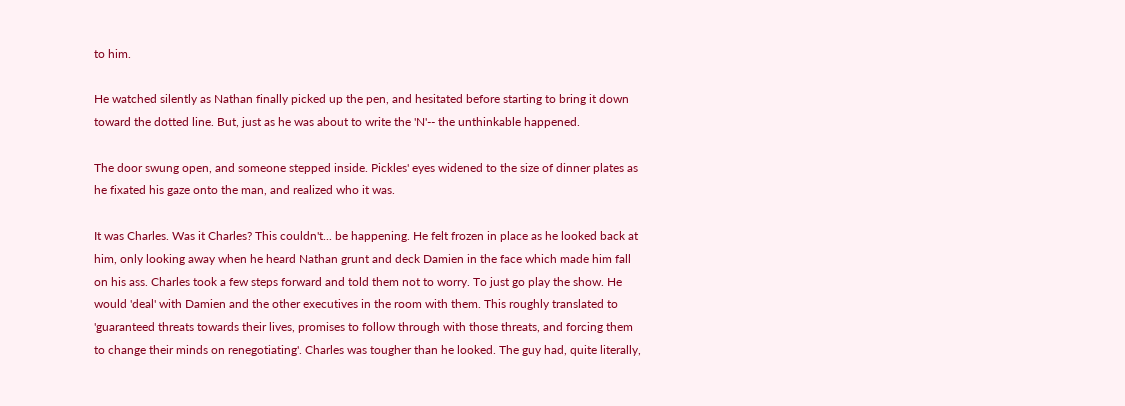to him.

He watched silently as Nathan finally picked up the pen, and hesitated before starting to bring it down toward the dotted line. But, just as he was about to write the 'N'-- the unthinkable happened.

The door swung open, and someone stepped inside. Pickles' eyes widened to the size of dinner plates as he fixated his gaze onto the man, and realized who it was.

It was Charles. Was it Charles? This couldn't... be happening. He felt frozen in place as he looked back at him, only looking away when he heard Nathan grunt and deck Damien in the face which made him fall on his ass. Charles took a few steps forward and told them not to worry. To just go play the show. He would 'deal' with Damien and the other executives in the room with them. This roughly translated to 'guaranteed threats towards their lives, promises to follow through with those threats, and forcing them to change their minds on renegotiating'. Charles was tougher than he looked. The guy had, quite literally,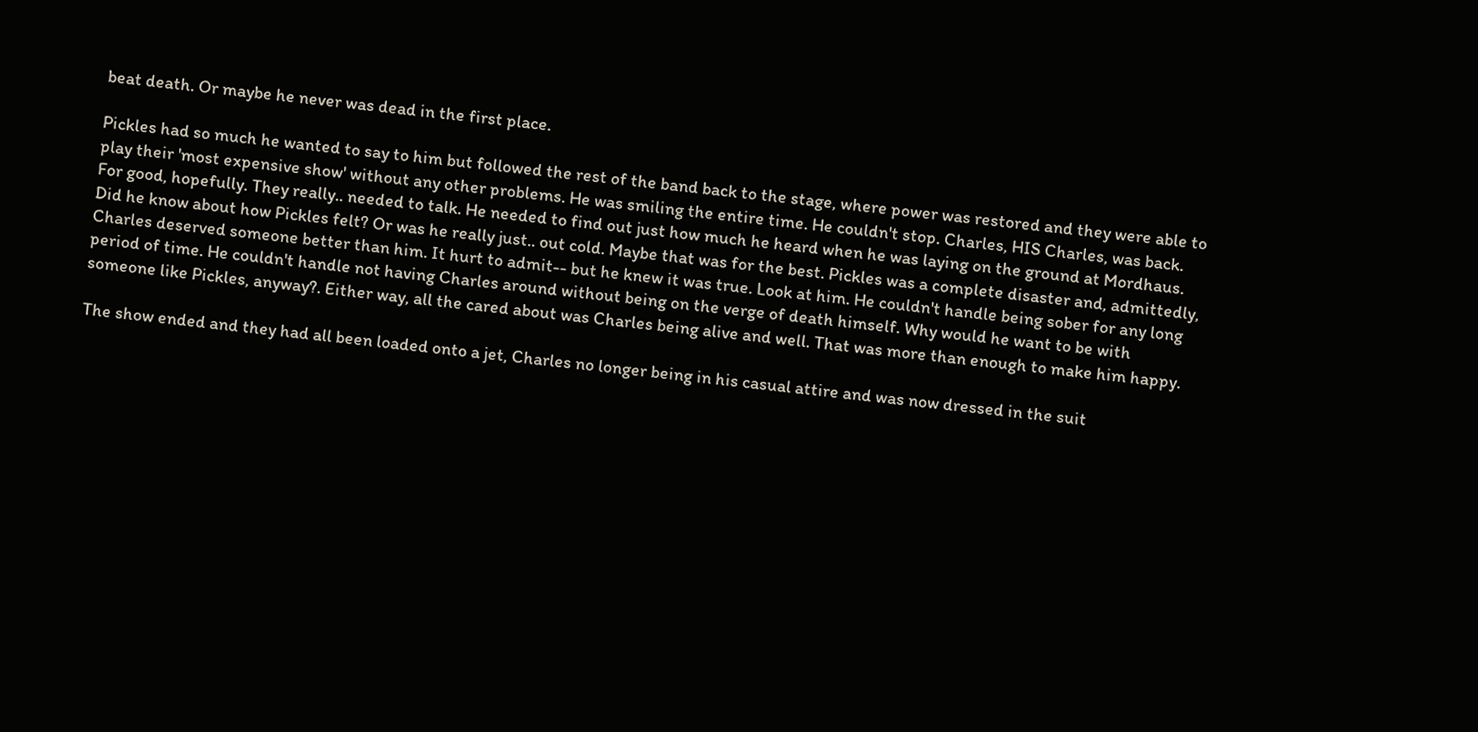beat death. Or maybe he never was dead in the first place.

Pickles had so much he wanted to say to him but followed the rest of the band back to the stage, where power was restored and they were able to play their 'most expensive show' without any other problems. He was smiling the entire time. He couldn't stop. Charles, HIS Charles, was back. For good, hopefully. They really.. needed to talk. He needed to find out just how much he heard when he was laying on the ground at Mordhaus. Did he know about how Pickles felt? Or was he really just.. out cold. Maybe that was for the best. Pickles was a complete disaster and, admittedly, Charles deserved someone better than him. It hurt to admit-- but he knew it was true. Look at him. He couldn't handle being sober for any long period of time. He couldn't handle not having Charles around without being on the verge of death himself. Why would he want to be with someone like Pickles, anyway?. Either way, all the cared about was Charles being alive and well. That was more than enough to make him happy.

The show ended and they had all been loaded onto a jet, Charles no longer being in his casual attire and was now dressed in the suit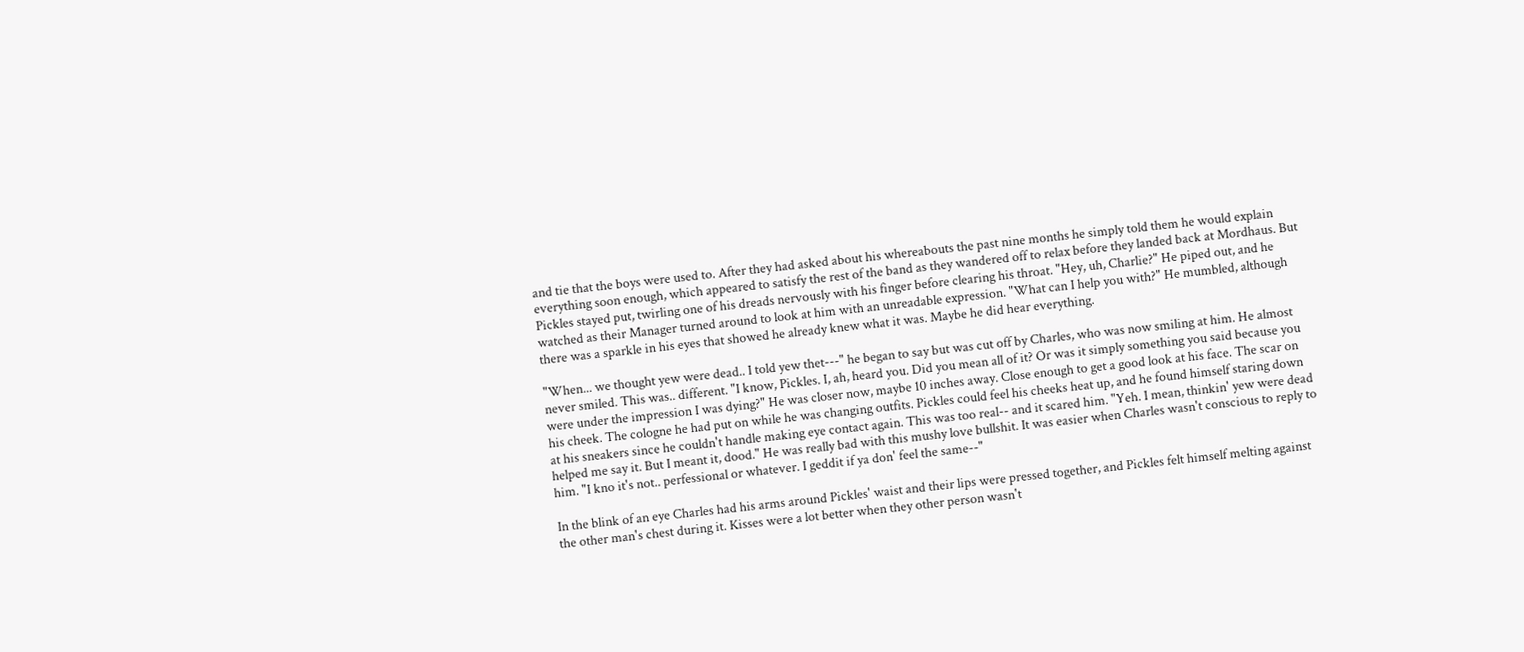and tie that the boys were used to. After they had asked about his whereabouts the past nine months he simply told them he would explain everything soon enough, which appeared to satisfy the rest of the band as they wandered off to relax before they landed back at Mordhaus. But Pickles stayed put, twirling one of his dreads nervously with his finger before clearing his throat. "Hey, uh, Charlie?" He piped out, and he watched as their Manager turned around to look at him with an unreadable expression. "What can I help you with?" He mumbled, although there was a sparkle in his eyes that showed he already knew what it was. Maybe he did hear everything.

"When... we thought yew were dead.. I told yew thet---" he began to say but was cut off by Charles, who was now smiling at him. He almost never smiled. This was.. different. "I know, Pickles. I, ah, heard you. Did you mean all of it? Or was it simply something you said because you were under the impression I was dying?" He was closer now, maybe 10 inches away. Close enough to get a good look at his face. The scar on his cheek. The cologne he had put on while he was changing outfits. Pickles could feel his cheeks heat up, and he found himself staring down at his sneakers since he couldn't handle making eye contact again. This was too real-- and it scared him. "Yeh. I mean, thinkin' yew were dead helped me say it. But I meant it, dood." He was really bad with this mushy love bullshit. It was easier when Charles wasn't conscious to reply to him. "I kno it's not.. perfessional or whatever. I geddit if ya don' feel the same--"

In the blink of an eye Charles had his arms around Pickles' waist and their lips were pressed together, and Pickles felt himself melting against the other man's chest during it. Kisses were a lot better when they other person wasn't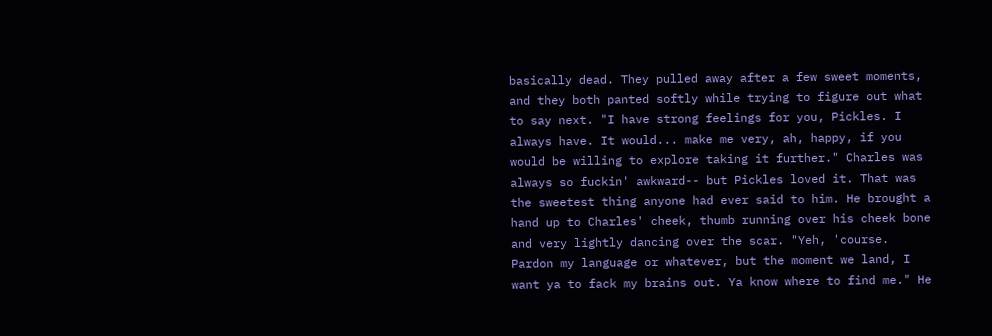basically dead. They pulled away after a few sweet moments, and they both panted softly while trying to figure out what to say next. "I have strong feelings for you, Pickles. I always have. It would... make me very, ah, happy, if you would be willing to explore taking it further." Charles was always so fuckin' awkward-- but Pickles loved it. That was the sweetest thing anyone had ever said to him. He brought a hand up to Charles' cheek, thumb running over his cheek bone and very lightly dancing over the scar. "Yeh, 'course. Pardon my language or whatever, but the moment we land, I want ya to fack my brains out. Ya know where to find me." He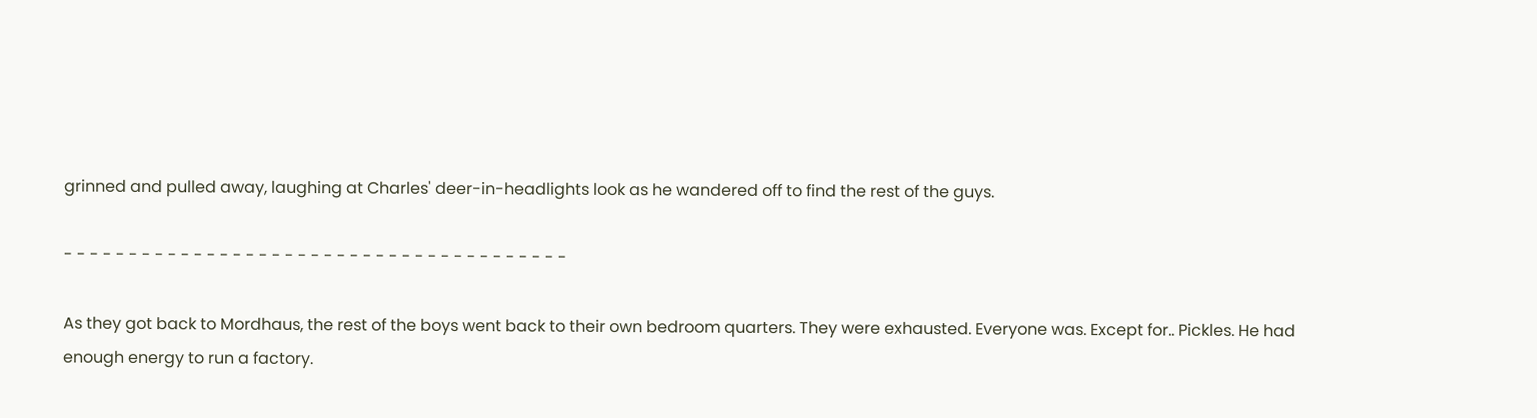grinned and pulled away, laughing at Charles' deer-in-headlights look as he wandered off to find the rest of the guys.

- - - - - - - - - - - - - - - - - - - - - - - - - - - - - - - - - - - - - - -

As they got back to Mordhaus, the rest of the boys went back to their own bedroom quarters. They were exhausted. Everyone was. Except for.. Pickles. He had enough energy to run a factory.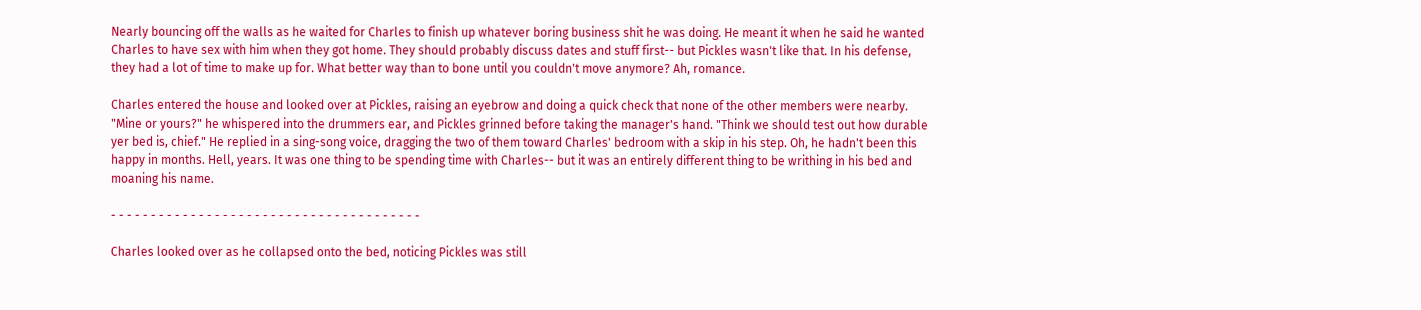Nearly bouncing off the walls as he waited for Charles to finish up whatever boring business shit he was doing. He meant it when he said he wanted Charles to have sex with him when they got home. They should probably discuss dates and stuff first-- but Pickles wasn't like that. In his defense, they had a lot of time to make up for. What better way than to bone until you couldn't move anymore? Ah, romance.

Charles entered the house and looked over at Pickles, raising an eyebrow and doing a quick check that none of the other members were nearby. "Mine or yours?" he whispered into the drummers ear, and Pickles grinned before taking the manager's hand. "Think we should test out how durable yer bed is, chief." He replied in a sing-song voice, dragging the two of them toward Charles' bedroom with a skip in his step. Oh, he hadn't been this happy in months. Hell, years. It was one thing to be spending time with Charles-- but it was an entirely different thing to be writhing in his bed and moaning his name.

- - - - - - - - - - - - - - - - - - - - - - - - - - - - - - - - - - - - - - -

Charles looked over as he collapsed onto the bed, noticing Pickles was still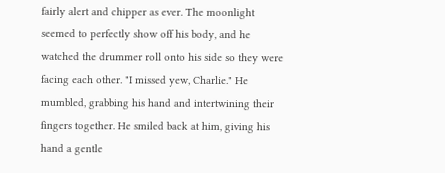fairly alert and chipper as ever. The moonlight seemed to perfectly show off his body, and he watched the drummer roll onto his side so they were facing each other. "I missed yew, Charlie." He mumbled, grabbing his hand and intertwining their fingers together. He smiled back at him, giving his hand a gentle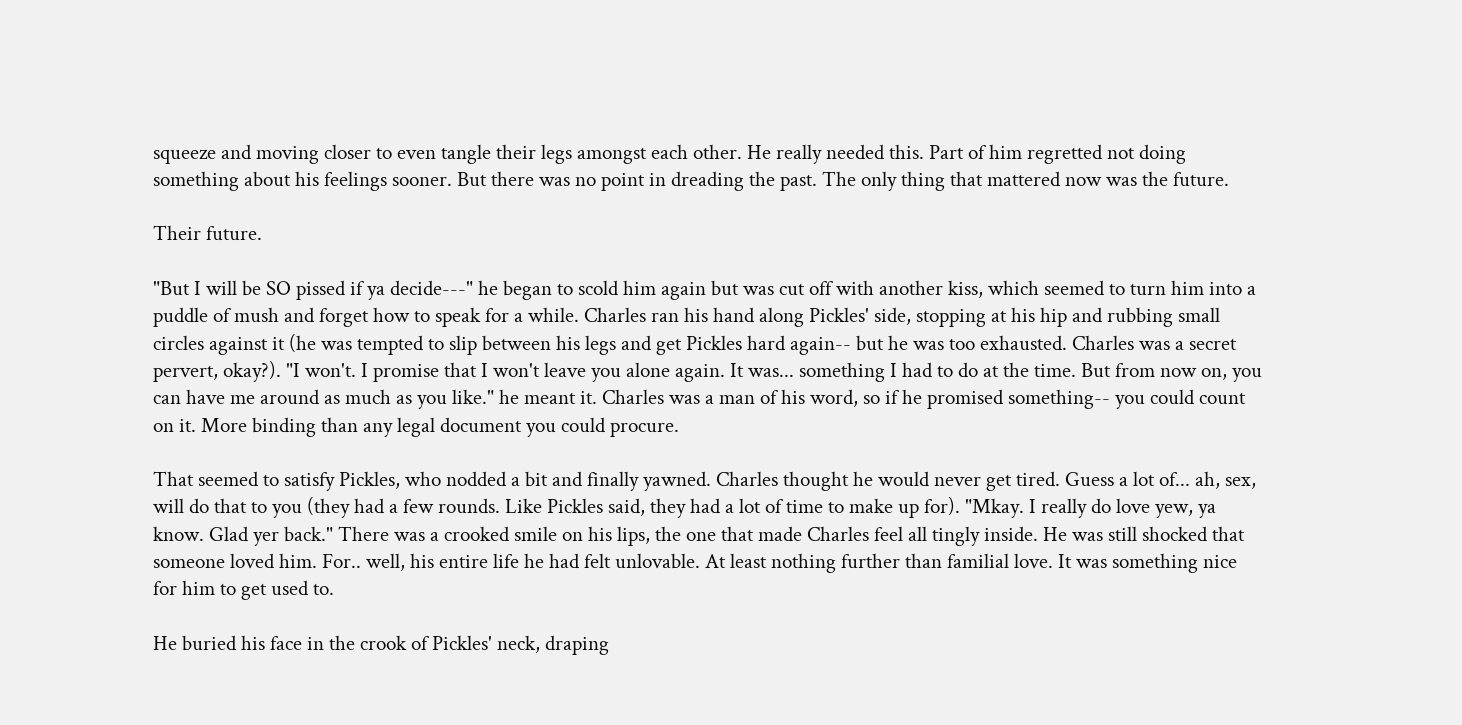squeeze and moving closer to even tangle their legs amongst each other. He really needed this. Part of him regretted not doing something about his feelings sooner. But there was no point in dreading the past. The only thing that mattered now was the future.

Their future.

"But I will be SO pissed if ya decide---" he began to scold him again but was cut off with another kiss, which seemed to turn him into a puddle of mush and forget how to speak for a while. Charles ran his hand along Pickles' side, stopping at his hip and rubbing small circles against it (he was tempted to slip between his legs and get Pickles hard again-- but he was too exhausted. Charles was a secret pervert, okay?). "I won't. I promise that I won't leave you alone again. It was... something I had to do at the time. But from now on, you can have me around as much as you like." he meant it. Charles was a man of his word, so if he promised something-- you could count on it. More binding than any legal document you could procure.

That seemed to satisfy Pickles, who nodded a bit and finally yawned. Charles thought he would never get tired. Guess a lot of... ah, sex, will do that to you (they had a few rounds. Like Pickles said, they had a lot of time to make up for). "Mkay. I really do love yew, ya know. Glad yer back." There was a crooked smile on his lips, the one that made Charles feel all tingly inside. He was still shocked that someone loved him. For.. well, his entire life he had felt unlovable. At least nothing further than familial love. It was something nice for him to get used to.

He buried his face in the crook of Pickles' neck, draping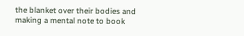the blanket over their bodies and making a mental note to book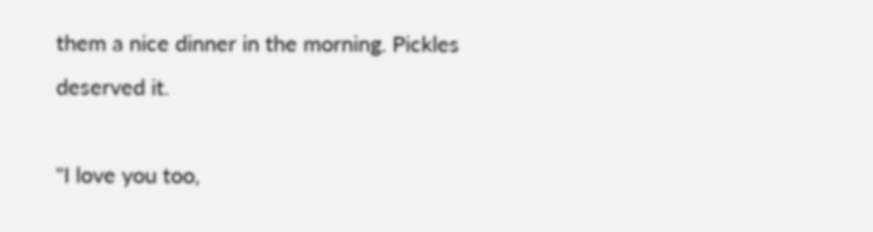them a nice dinner in the morning. Pickles deserved it.

"I love you too,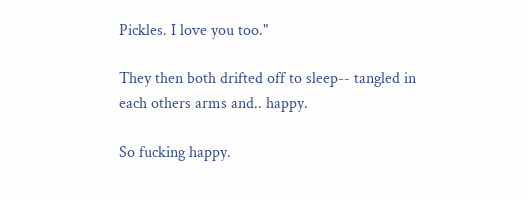Pickles. I love you too."

They then both drifted off to sleep-- tangled in each others arms and.. happy.

So fucking happy.